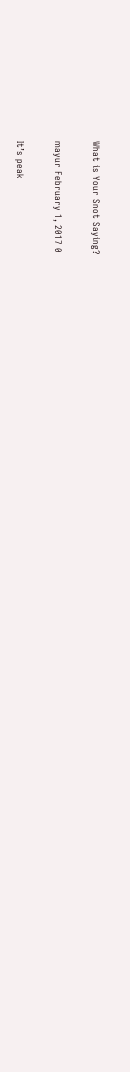What is Your Snot Saying?

mayur February 1, 2017 0

It’s peak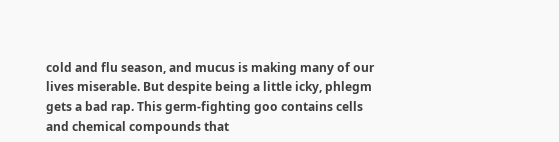cold and flu season, and mucus is making many of our lives miserable. But despite being a little icky, phlegm gets a bad rap. This germ-fighting goo contains cells and chemical compounds that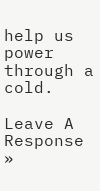help us power through a cold.

Leave A Response »